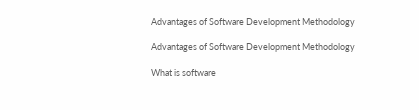Advantages of Software Development Methodology

Advantages of Software Development Methodology

What is software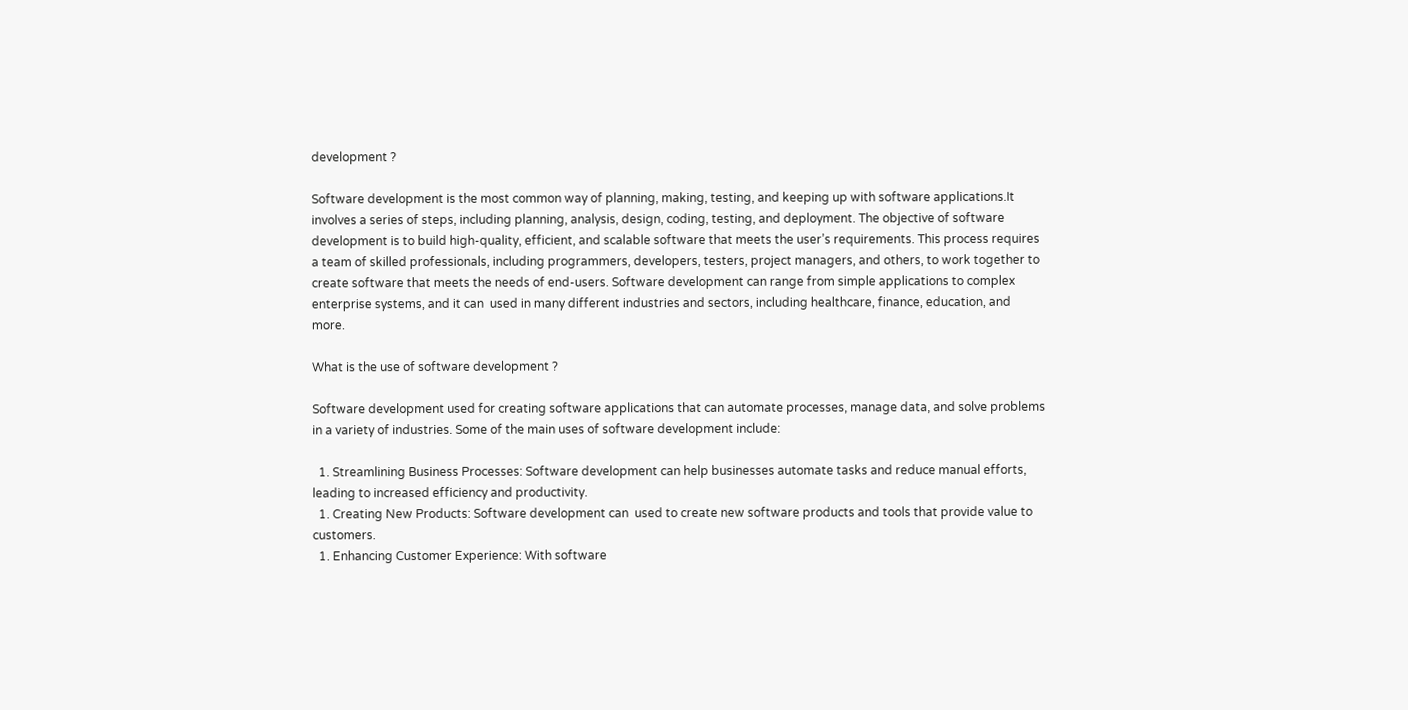development ?

Software development is the most common way of planning, making, testing, and keeping up with software applications.It involves a series of steps, including planning, analysis, design, coding, testing, and deployment. The objective of software development is to build high-quality, efficient, and scalable software that meets the user’s requirements. This process requires a team of skilled professionals, including programmers, developers, testers, project managers, and others, to work together to create software that meets the needs of end-users. Software development can range from simple applications to complex enterprise systems, and it can  used in many different industries and sectors, including healthcare, finance, education, and more.

What is the use of software development ?

Software development used for creating software applications that can automate processes, manage data, and solve problems in a variety of industries. Some of the main uses of software development include:

  1. Streamlining Business Processes: Software development can help businesses automate tasks and reduce manual efforts, leading to increased efficiency and productivity.
  1. Creating New Products: Software development can  used to create new software products and tools that provide value to customers.
  1. Enhancing Customer Experience: With software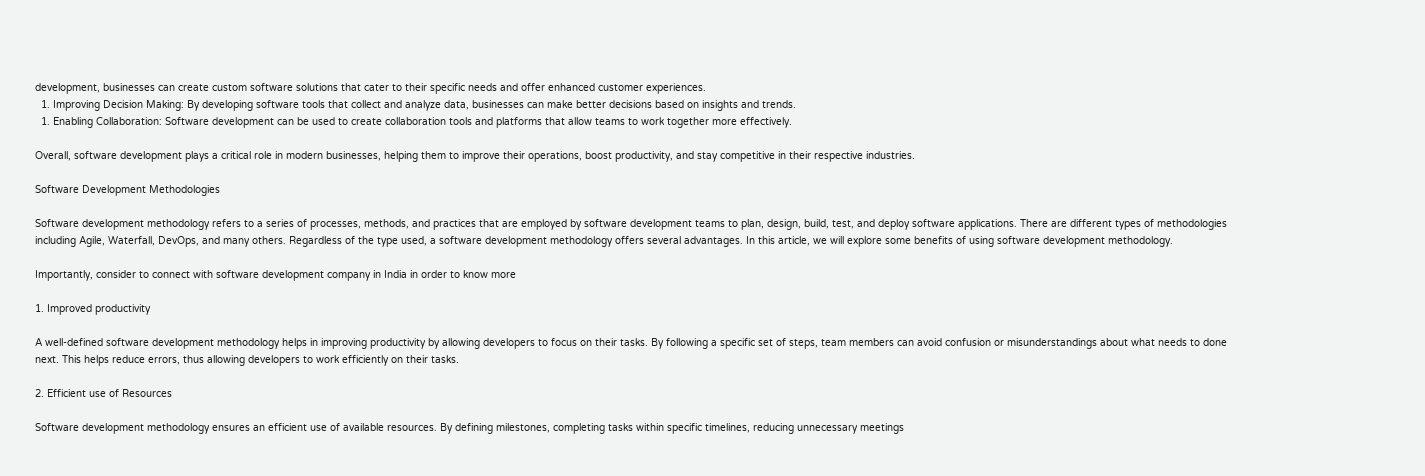development, businesses can create custom software solutions that cater to their specific needs and offer enhanced customer experiences.
  1. Improving Decision Making: By developing software tools that collect and analyze data, businesses can make better decisions based on insights and trends.
  1. Enabling Collaboration: Software development can be used to create collaboration tools and platforms that allow teams to work together more effectively.

Overall, software development plays a critical role in modern businesses, helping them to improve their operations, boost productivity, and stay competitive in their respective industries.

Software Development Methodologies

Software development methodology refers to a series of processes, methods, and practices that are employed by software development teams to plan, design, build, test, and deploy software applications. There are different types of methodologies including Agile, Waterfall, DevOps, and many others. Regardless of the type used, a software development methodology offers several advantages. In this article, we will explore some benefits of using software development methodology.

Importantly, consider to connect with software development company in India in order to know more

1. Improved productivity

A well-defined software development methodology helps in improving productivity by allowing developers to focus on their tasks. By following a specific set of steps, team members can avoid confusion or misunderstandings about what needs to done next. This helps reduce errors, thus allowing developers to work efficiently on their tasks.

2. Efficient use of Resources

Software development methodology ensures an efficient use of available resources. By defining milestones, completing tasks within specific timelines, reducing unnecessary meetings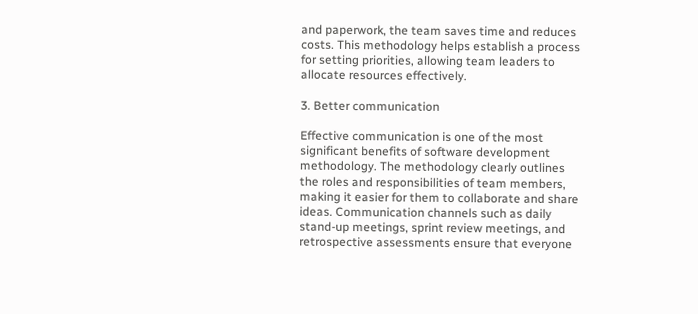and paperwork, the team saves time and reduces costs. This methodology helps establish a process for setting priorities, allowing team leaders to allocate resources effectively.

3. Better communication

Effective communication is one of the most significant benefits of software development methodology. The methodology clearly outlines the roles and responsibilities of team members, making it easier for them to collaborate and share ideas. Communication channels such as daily stand-up meetings, sprint review meetings, and retrospective assessments ensure that everyone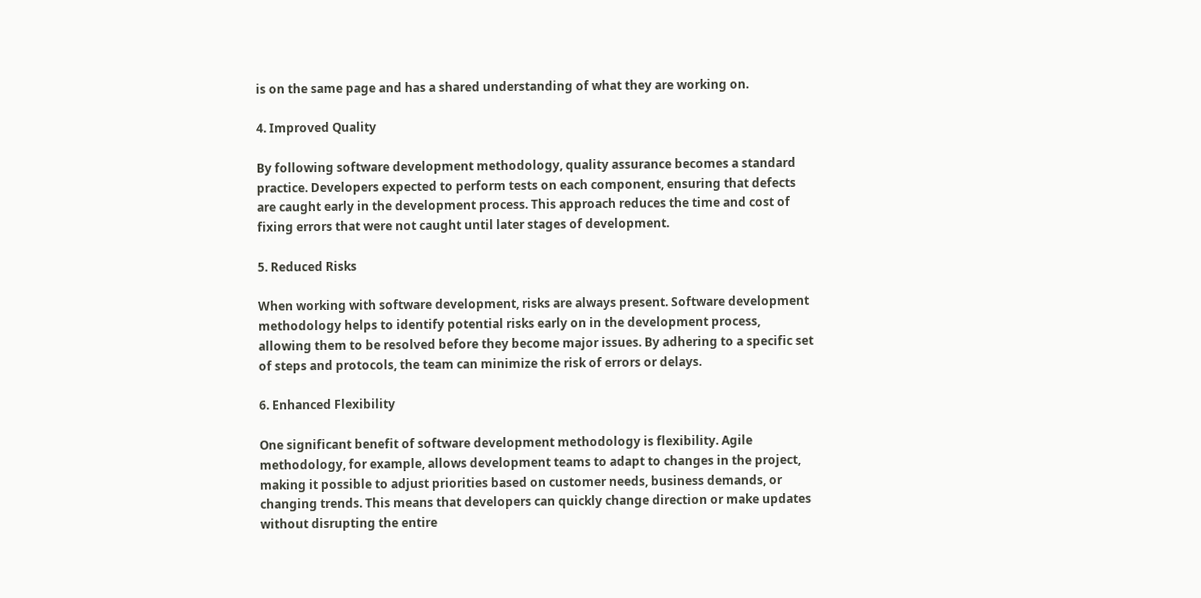is on the same page and has a shared understanding of what they are working on.

4. Improved Quality

By following software development methodology, quality assurance becomes a standard practice. Developers expected to perform tests on each component, ensuring that defects are caught early in the development process. This approach reduces the time and cost of fixing errors that were not caught until later stages of development.

5. Reduced Risks

When working with software development, risks are always present. Software development methodology helps to identify potential risks early on in the development process, allowing them to be resolved before they become major issues. By adhering to a specific set of steps and protocols, the team can minimize the risk of errors or delays.

6. Enhanced Flexibility

One significant benefit of software development methodology is flexibility. Agile methodology, for example, allows development teams to adapt to changes in the project, making it possible to adjust priorities based on customer needs, business demands, or changing trends. This means that developers can quickly change direction or make updates without disrupting the entire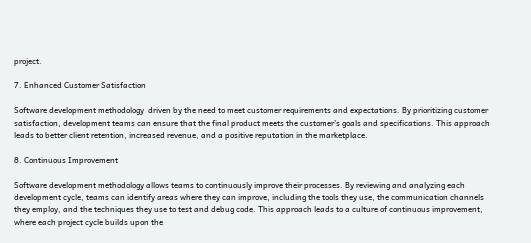project.

7. Enhanced Customer Satisfaction

Software development methodology  driven by the need to meet customer requirements and expectations. By prioritizing customer satisfaction, development teams can ensure that the final product meets the customer’s goals and specifications. This approach leads to better client retention, increased revenue, and a positive reputation in the marketplace.

8. Continuous Improvement

Software development methodology allows teams to continuously improve their processes. By reviewing and analyzing each development cycle, teams can identify areas where they can improve, including the tools they use, the communication channels they employ, and the techniques they use to test and debug code. This approach leads to a culture of continuous improvement, where each project cycle builds upon the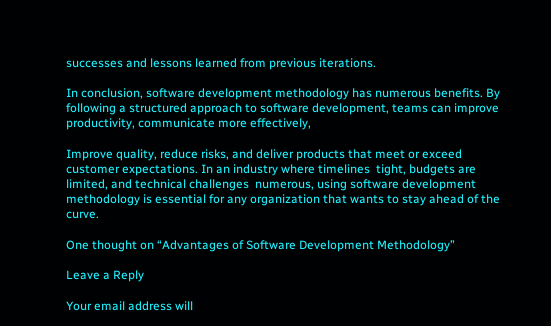successes and lessons learned from previous iterations.

In conclusion, software development methodology has numerous benefits. By following a structured approach to software development, teams can improve productivity, communicate more effectively,

Improve quality, reduce risks, and deliver products that meet or exceed customer expectations. In an industry where timelines  tight, budgets are limited, and technical challenges  numerous, using software development methodology is essential for any organization that wants to stay ahead of the curve.

One thought on “Advantages of Software Development Methodology”

Leave a Reply

Your email address will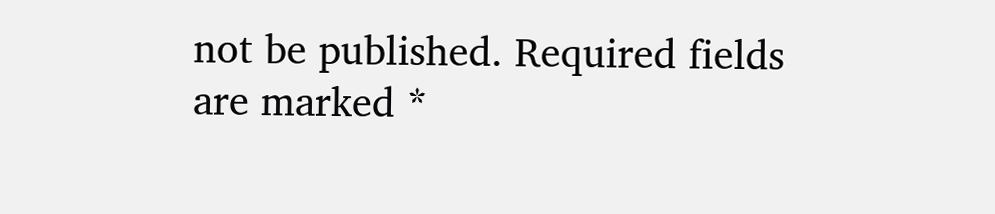not be published. Required fields are marked *